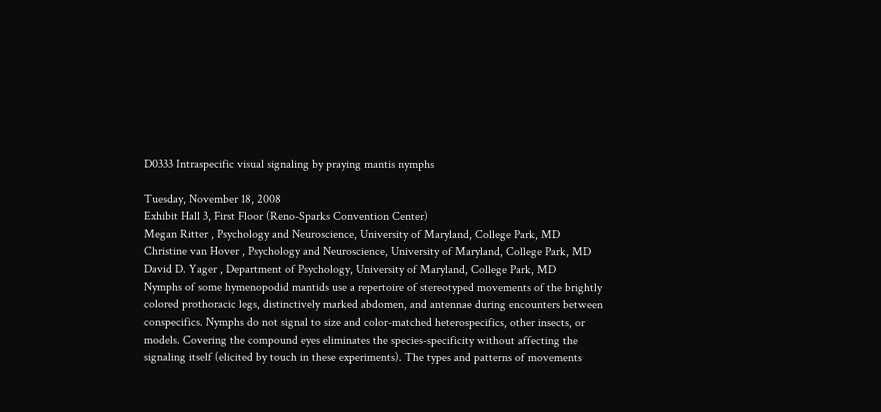D0333 Intraspecific visual signaling by praying mantis nymphs

Tuesday, November 18, 2008
Exhibit Hall 3, First Floor (Reno-Sparks Convention Center)
Megan Ritter , Psychology and Neuroscience, University of Maryland, College Park, MD
Christine van Hover , Psychology and Neuroscience, University of Maryland, College Park, MD
David D. Yager , Department of Psychology, University of Maryland, College Park, MD
Nymphs of some hymenopodid mantids use a repertoire of stereotyped movements of the brightly colored prothoracic legs, distinctively marked abdomen, and antennae during encounters between conspecifics. Nymphs do not signal to size and color-matched heterospecifics, other insects, or models. Covering the compound eyes eliminates the species-specificity without affecting the signaling itself (elicited by touch in these experiments). The types and patterns of movements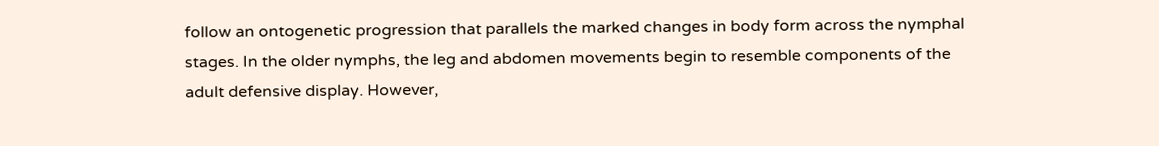follow an ontogenetic progression that parallels the marked changes in body form across the nymphal stages. In the older nymphs, the leg and abdomen movements begin to resemble components of the adult defensive display. However,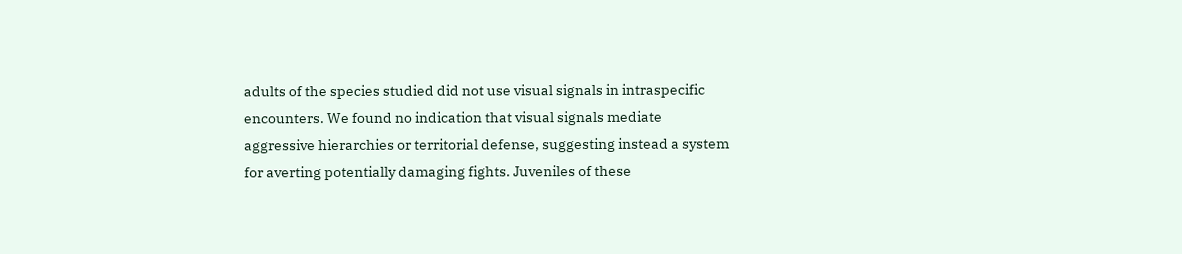adults of the species studied did not use visual signals in intraspecific encounters. We found no indication that visual signals mediate aggressive hierarchies or territorial defense, suggesting instead a system for averting potentially damaging fights. Juveniles of these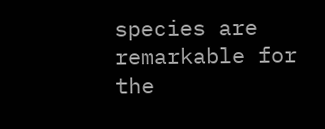species are remarkable for the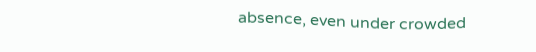absence, even under crowded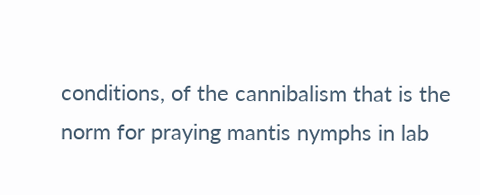conditions, of the cannibalism that is the norm for praying mantis nymphs in lab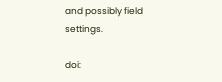and possibly field settings.

doi: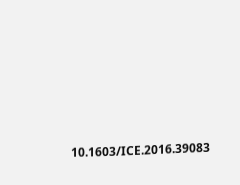10.1603/ICE.2016.39083